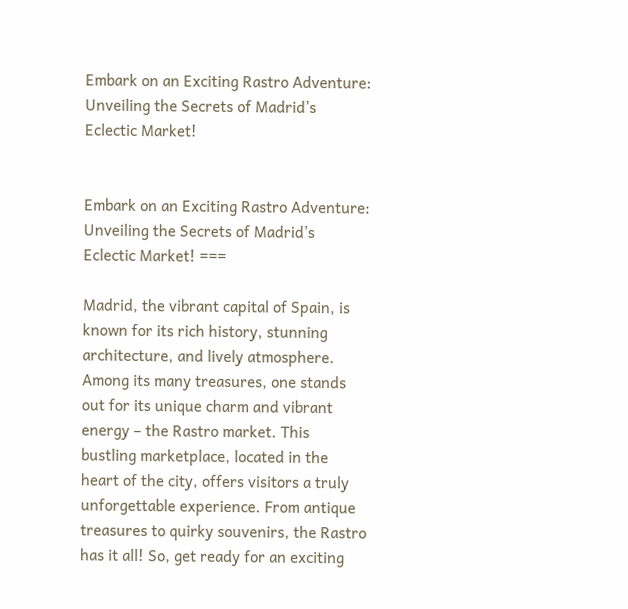Embark on an Exciting Rastro Adventure: Unveiling the Secrets of Madrid’s Eclectic Market!


Embark on an Exciting Rastro Adventure: Unveiling the Secrets of Madrid’s Eclectic Market! ===

Madrid, the vibrant capital of Spain, is known for its rich history, stunning architecture, and lively atmosphere. Among its many treasures, one stands out for its unique charm and vibrant energy – the Rastro market. This bustling marketplace, located in the heart of the city, offers visitors a truly unforgettable experience. From antique treasures to quirky souvenirs, the Rastro has it all! So, get ready for an exciting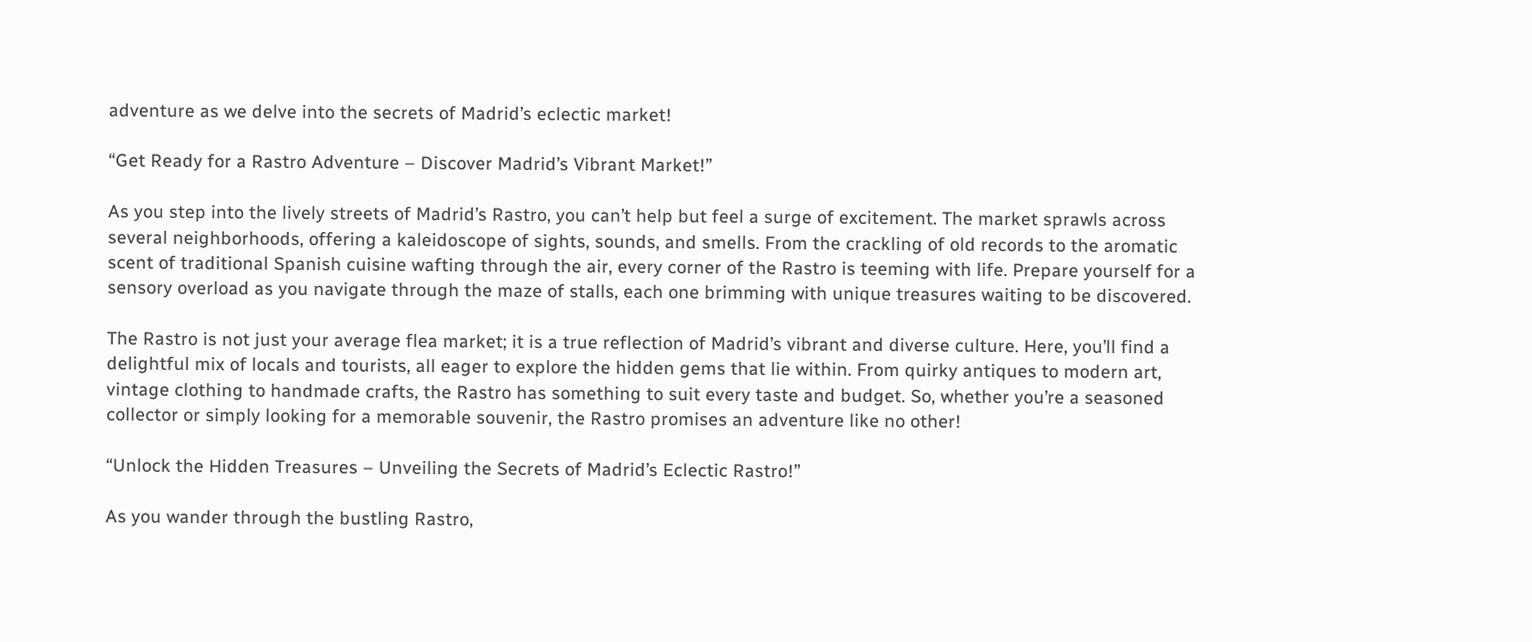adventure as we delve into the secrets of Madrid’s eclectic market!

“Get Ready for a Rastro Adventure – Discover Madrid’s Vibrant Market!”

As you step into the lively streets of Madrid’s Rastro, you can’t help but feel a surge of excitement. The market sprawls across several neighborhoods, offering a kaleidoscope of sights, sounds, and smells. From the crackling of old records to the aromatic scent of traditional Spanish cuisine wafting through the air, every corner of the Rastro is teeming with life. Prepare yourself for a sensory overload as you navigate through the maze of stalls, each one brimming with unique treasures waiting to be discovered.

The Rastro is not just your average flea market; it is a true reflection of Madrid’s vibrant and diverse culture. Here, you’ll find a delightful mix of locals and tourists, all eager to explore the hidden gems that lie within. From quirky antiques to modern art, vintage clothing to handmade crafts, the Rastro has something to suit every taste and budget. So, whether you’re a seasoned collector or simply looking for a memorable souvenir, the Rastro promises an adventure like no other!

“Unlock the Hidden Treasures – Unveiling the Secrets of Madrid’s Eclectic Rastro!”

As you wander through the bustling Rastro,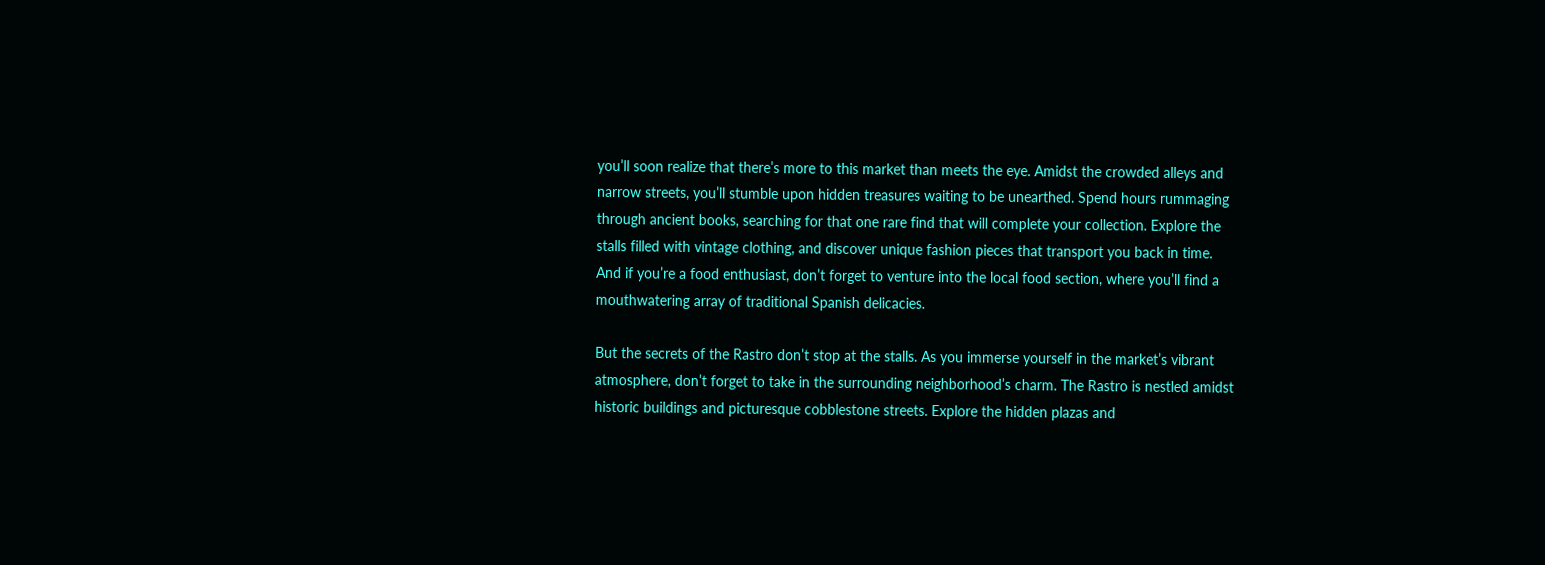you’ll soon realize that there’s more to this market than meets the eye. Amidst the crowded alleys and narrow streets, you’ll stumble upon hidden treasures waiting to be unearthed. Spend hours rummaging through ancient books, searching for that one rare find that will complete your collection. Explore the stalls filled with vintage clothing, and discover unique fashion pieces that transport you back in time. And if you’re a food enthusiast, don’t forget to venture into the local food section, where you’ll find a mouthwatering array of traditional Spanish delicacies.

But the secrets of the Rastro don’t stop at the stalls. As you immerse yourself in the market’s vibrant atmosphere, don’t forget to take in the surrounding neighborhood’s charm. The Rastro is nestled amidst historic buildings and picturesque cobblestone streets. Explore the hidden plazas and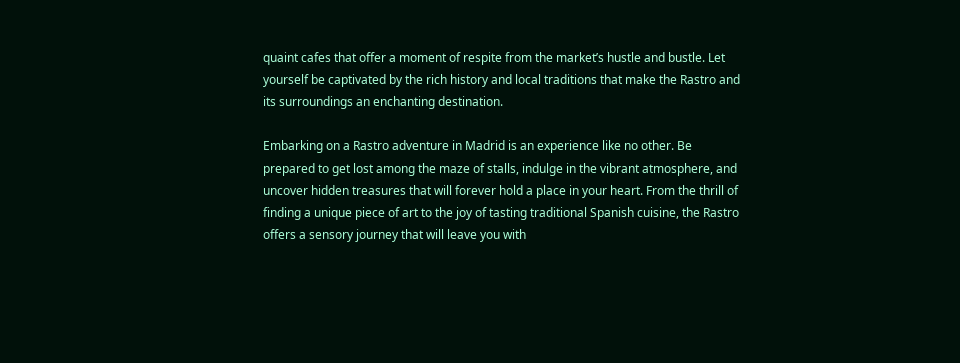quaint cafes that offer a moment of respite from the market’s hustle and bustle. Let yourself be captivated by the rich history and local traditions that make the Rastro and its surroundings an enchanting destination.

Embarking on a Rastro adventure in Madrid is an experience like no other. Be prepared to get lost among the maze of stalls, indulge in the vibrant atmosphere, and uncover hidden treasures that will forever hold a place in your heart. From the thrill of finding a unique piece of art to the joy of tasting traditional Spanish cuisine, the Rastro offers a sensory journey that will leave you with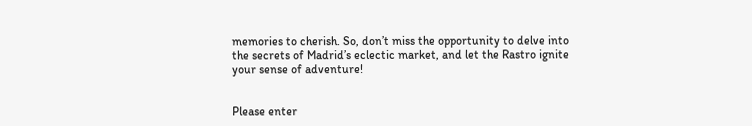memories to cherish. So, don’t miss the opportunity to delve into the secrets of Madrid’s eclectic market, and let the Rastro ignite your sense of adventure!


Please enter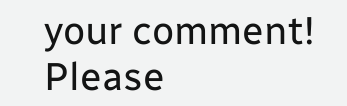your comment!
Please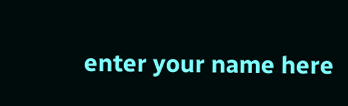enter your name here